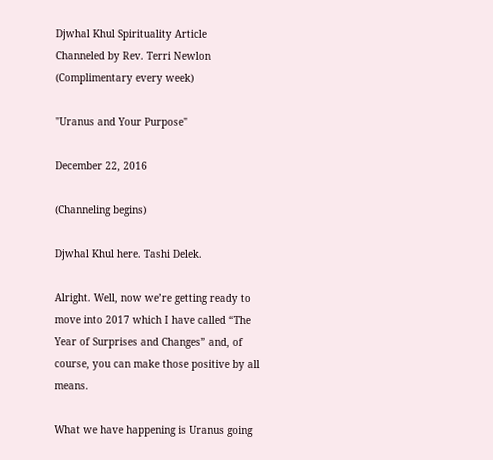Djwhal Khul Spirituality Article
Channeled by Rev. Terri Newlon
(Complimentary every week)

"Uranus and Your Purpose"

December 22, 2016

(Channeling begins)

Djwhal Khul here. Tashi Delek.

Alright. Well, now we’re getting ready to move into 2017 which I have called “The Year of Surprises and Changes” and, of course, you can make those positive by all means.

What we have happening is Uranus going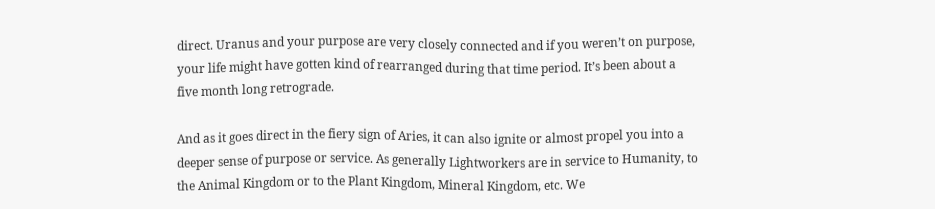direct. Uranus and your purpose are very closely connected and if you weren’t on purpose, your life might have gotten kind of rearranged during that time period. It’s been about a five month long retrograde.

And as it goes direct in the fiery sign of Aries, it can also ignite or almost propel you into a deeper sense of purpose or service. As generally Lightworkers are in service to Humanity, to the Animal Kingdom or to the Plant Kingdom, Mineral Kingdom, etc. We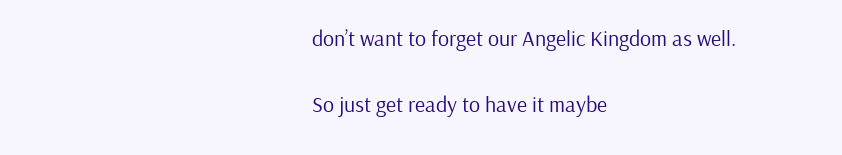don’t want to forget our Angelic Kingdom as well.

So just get ready to have it maybe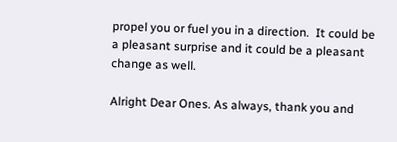propel you or fuel you in a direction.  It could be a pleasant surprise and it could be a pleasant change as well.

Alright Dear Ones. As always, thank you and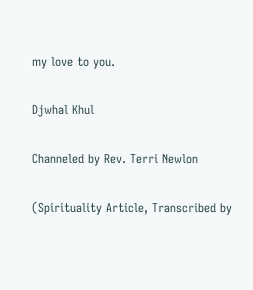my love to you.

Djwhal Khul

Channeled by Rev. Terri Newlon

(Spirituality Article, Transcribed by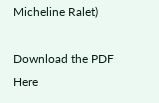Micheline Ralet)

Download the PDF Here